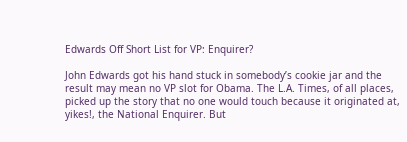Edwards Off Short List for VP: Enquirer?

John Edwards got his hand stuck in somebody’s cookie jar and the result may mean no VP slot for Obama. The L.A. Times, of all places, picked up the story that no one would touch because it originated at, yikes!, the National Enquirer. But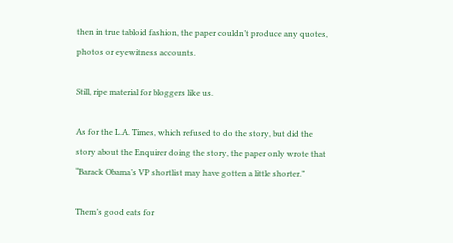then in true tabloid fashion, the paper couldn’t produce any quotes, photos or eyewitness accounts.

Still, ripe material for bloggers like us.

As for the L.A. Times, which refused to do the story, but did the story about the Enquirer doing the story, the paper only wrote that “Barack Obama’s VP shortlist may have gotten a little shorter.”

Them’s good eats for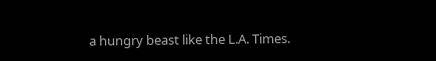a hungry beast like the L.A. Times.